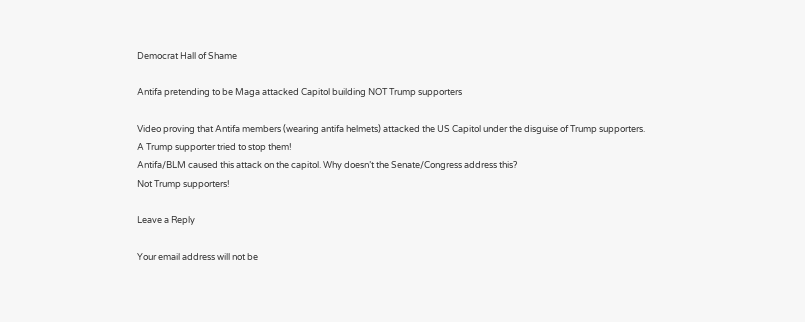Democrat Hall of Shame

Antifa pretending to be Maga attacked Capitol building NOT Trump supporters

Video proving that Antifa members (wearing antifa helmets) attacked the US Capitol under the disguise of Trump supporters.
A Trump supporter tried to stop them!
Antifa/BLM caused this attack on the capitol. Why doesn’t the Senate/Congress address this?
Not Trump supporters!

Leave a Reply

Your email address will not be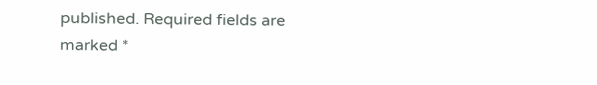published. Required fields are marked *